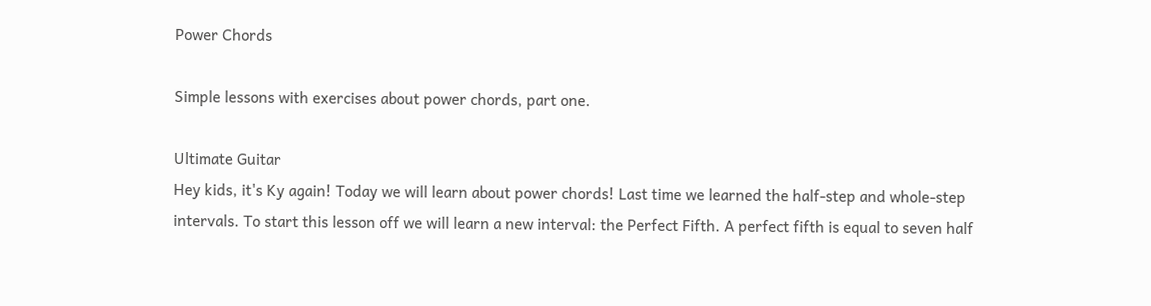Power Chords

Simple lessons with exercises about power chords, part one.

Ultimate Guitar
Hey kids, it's Ky again! Today we will learn about power chords! Last time we learned the half-step and whole-step intervals. To start this lesson off we will learn a new interval: the Perfect Fifth. A perfect fifth is equal to seven half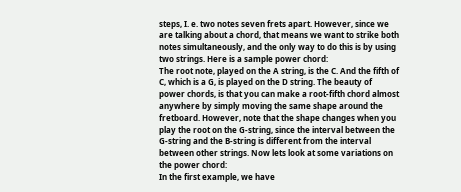steps, I. e. two notes seven frets apart. However, since we are talking about a chord, that means we want to strike both notes simultaneously, and the only way to do this is by using two strings. Here is a sample power chord:
The root note, played on the A string, is the C. And the fifth of C, which is a G, is played on the D string. The beauty of power chords, is that you can make a root-fifth chord almost anywhere by simply moving the same shape around the fretboard. However, note that the shape changes when you play the root on the G-string, since the interval between the G-string and the B-string is different from the interval between other strings. Now lets look at some variations on the power chord:
In the first example, we have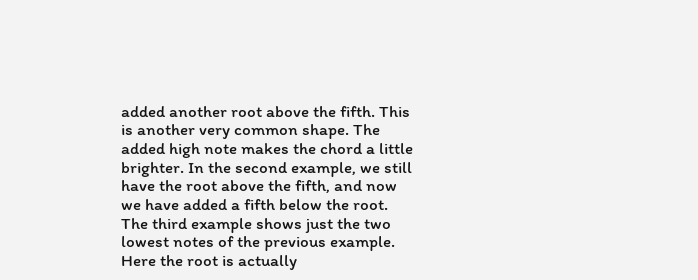added another root above the fifth. This is another very common shape. The added high note makes the chord a little brighter. In the second example, we still have the root above the fifth, and now we have added a fifth below the root. The third example shows just the two lowest notes of the previous example. Here the root is actually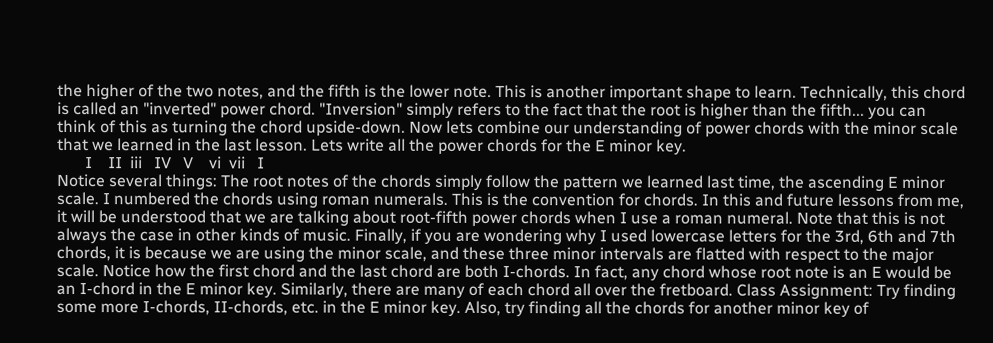the higher of the two notes, and the fifth is the lower note. This is another important shape to learn. Technically, this chord is called an "inverted" power chord. "Inversion" simply refers to the fact that the root is higher than the fifth... you can think of this as turning the chord upside-down. Now lets combine our understanding of power chords with the minor scale that we learned in the last lesson. Lets write all the power chords for the E minor key.
       I    II  iii   IV   V    vi  vii   I
Notice several things: The root notes of the chords simply follow the pattern we learned last time, the ascending E minor scale. I numbered the chords using roman numerals. This is the convention for chords. In this and future lessons from me, it will be understood that we are talking about root-fifth power chords when I use a roman numeral. Note that this is not always the case in other kinds of music. Finally, if you are wondering why I used lowercase letters for the 3rd, 6th and 7th chords, it is because we are using the minor scale, and these three minor intervals are flatted with respect to the major scale. Notice how the first chord and the last chord are both I-chords. In fact, any chord whose root note is an E would be an I-chord in the E minor key. Similarly, there are many of each chord all over the fretboard. Class Assignment: Try finding some more I-chords, II-chords, etc. in the E minor key. Also, try finding all the chords for another minor key of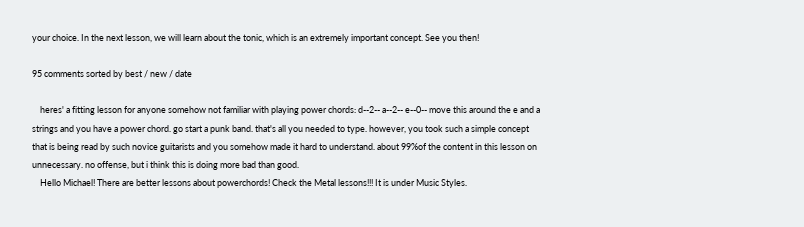your choice. In the next lesson, we will learn about the tonic, which is an extremely important concept. See you then!

95 comments sorted by best / new / date

    heres' a fitting lesson for anyone somehow not familiar with playing power chords: d--2-- a--2-- e--0-- move this around the e and a strings and you have a power chord. go start a punk band. that's all you needed to type. however, you took such a simple concept that is being read by such novice guitarists and you somehow made it hard to understand. about 99%of the content in this lesson on unnecessary. no offense, but i think this is doing more bad than good.
    Hello Michael! There are better lessons about powerchords! Check the Metal lessons!!! It is under Music Styles.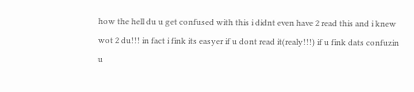how the hell du u get confused with this i didnt even have 2 read this and i knew wot 2 du!!! in fact i fink its easyer if u dont read it(realy!!!) if u fink dats confuzin u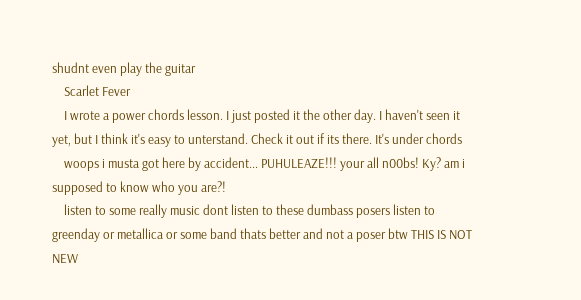shudnt even play the guitar
    Scarlet Fever
    I wrote a power chords lesson. I just posted it the other day. I haven't seen it yet, but I think it's easy to unterstand. Check it out if its there. It's under chords
    woops i musta got here by accident... PUHULEAZE!!! your all n00bs! Ky? am i supposed to know who you are?!
    listen to some really music dont listen to these dumbass posers listen to greenday or metallica or some band thats better and not a poser btw THIS IS NOT NEW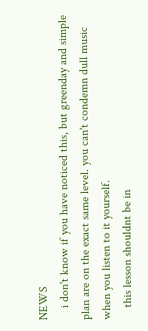NEWS
    i don't know if you have noticed this, but greenday and simple plan are on the exact same level. you can't condemn dull music when you listen to it yourself.
    this lesson shouldnt be in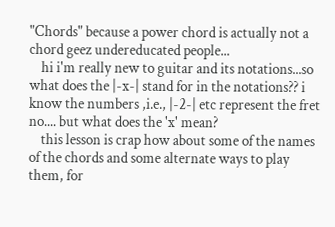"Chords" because a power chord is actually not a chord geez undereducated people...
    hi i'm really new to guitar and its notations...so what does the |-x-| stand for in the notations?? i know the numbers ,i.e., |-2-| etc represent the fret no.... but what does the 'x' mean?
    this lesson is crap how about some of the names of the chords and some alternate ways to play them, for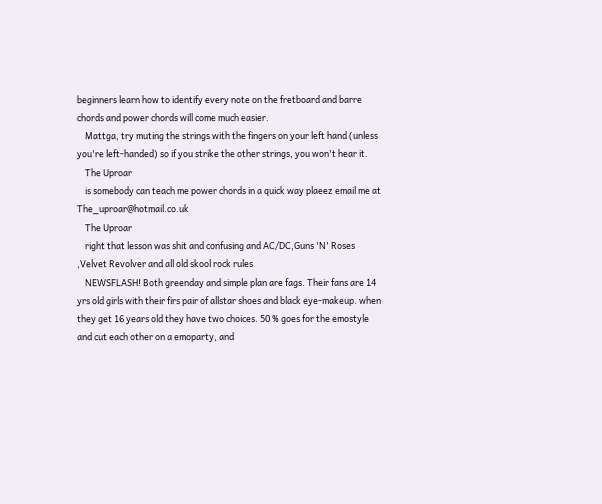beginners learn how to identify every note on the fretboard and barre chords and power chords will come much easier.
    Mattga, try muting the strings with the fingers on your left hand (unless you're left-handed) so if you strike the other strings, you won't hear it.
    The Uproar
    is somebody can teach me power chords in a quick way plaeez email me at The_uproar@hotmail.co.uk
    The Uproar
    right that lesson was shit and confusing and AC/DC,Guns 'N' Roses ,Velvet Revolver and all old skool rock rules
    NEWSFLASH! Both greenday and simple plan are fags. Their fans are 14 yrs old girls with their firs pair of allstar shoes and black eye-makeup. when they get 16 years old they have two choices. 50 % goes for the emostyle and cut each other on a emoparty, and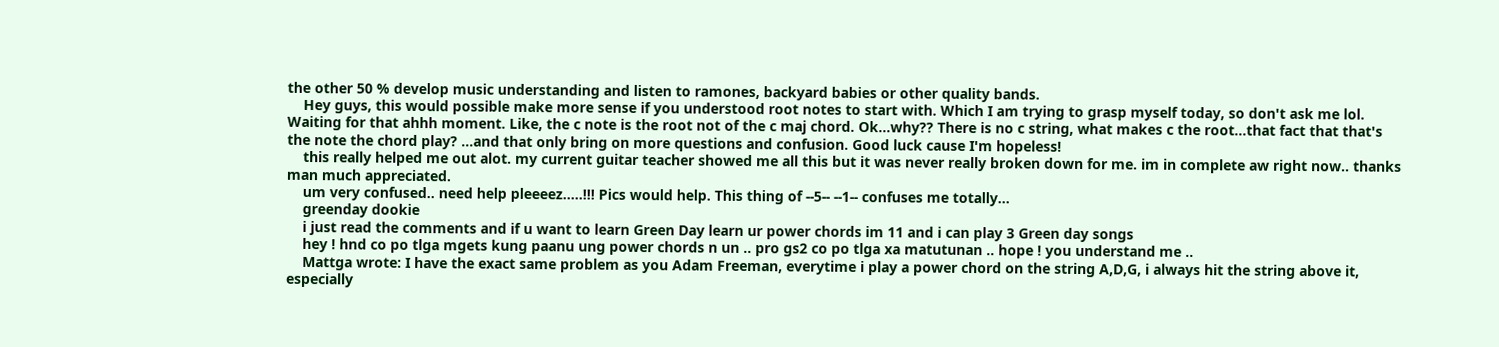the other 50 % develop music understanding and listen to ramones, backyard babies or other quality bands.
    Hey guys, this would possible make more sense if you understood root notes to start with. Which I am trying to grasp myself today, so don't ask me lol. Waiting for that ahhh moment. Like, the c note is the root not of the c maj chord. Ok...why?? There is no c string, what makes c the root...that fact that that's the note the chord play? ...and that only bring on more questions and confusion. Good luck cause I'm hopeless!
    this really helped me out alot. my current guitar teacher showed me all this but it was never really broken down for me. im in complete aw right now.. thanks man much appreciated.
    um very confused.. need help pleeeez.....!!! Pics would help. This thing of --5-- --1-- confuses me totally...
    greenday dookie
    i just read the comments and if u want to learn Green Day learn ur power chords im 11 and i can play 3 Green day songs
    hey ! hnd co po tlga mgets kung paanu ung power chords n un .. pro gs2 co po tlga xa matutunan .. hope ! you understand me ..
    Mattga wrote: I have the exact same problem as you Adam Freeman, everytime i play a power chord on the string A,D,G, i always hit the string above it, especially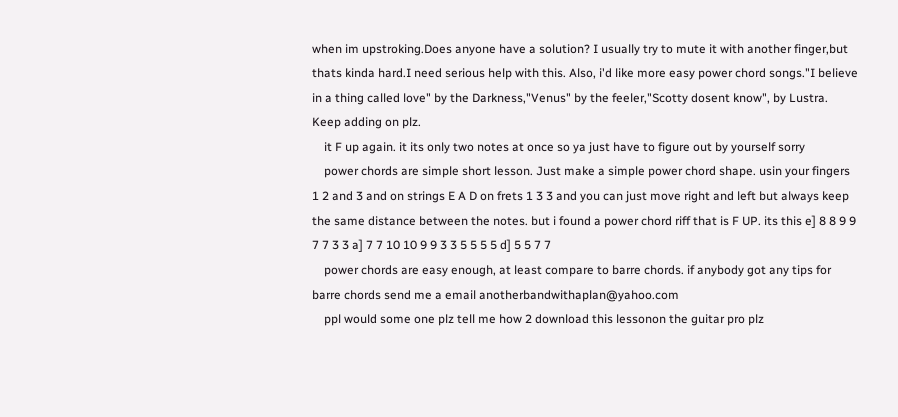when im upstroking.Does anyone have a solution? I usually try to mute it with another finger,but thats kinda hard.I need serious help with this. Also, i'd like more easy power chord songs."I believe in a thing called love" by the Darkness,"Venus" by the feeler,"Scotty dosent know", by Lustra. Keep adding on plz.
    it F up again. it its only two notes at once so ya just have to figure out by yourself sorry
    power chords are simple short lesson. Just make a simple power chord shape. usin your fingers 1 2 and 3 and on strings E A D on frets 1 3 3 and you can just move right and left but always keep the same distance between the notes. but i found a power chord riff that is F UP. its this e] 8 8 9 9 7 7 3 3 a] 7 7 10 10 9 9 3 3 5 5 5 5 d] 5 5 7 7
    power chords are easy enough, at least compare to barre chords. if anybody got any tips for barre chords send me a email anotherbandwithaplan@yahoo.com
    ppl would some one plz tell me how 2 download this lessonon the guitar pro plz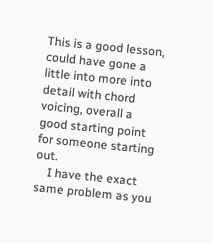This is a good lesson, could have gone a little into more into detail with chord voicing, overall a good starting point for someone starting out.
    I have the exact same problem as you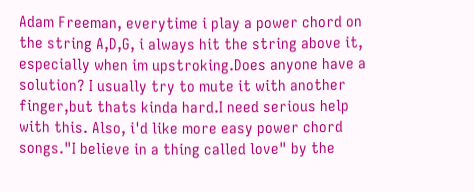Adam Freeman, everytime i play a power chord on the string A,D,G, i always hit the string above it, especially when im upstroking.Does anyone have a solution? I usually try to mute it with another finger,but thats kinda hard.I need serious help with this. Also, i'd like more easy power chord songs."I believe in a thing called love" by the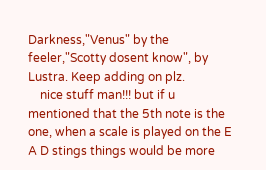Darkness,"Venus" by the feeler,"Scotty dosent know", by Lustra. Keep adding on plz.
    nice stuff man!!! but if u mentioned that the 5th note is the one, when a scale is played on the E A D stings things would be more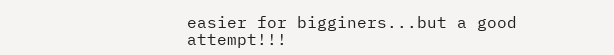easier for bigginers...but a good attempt!!!